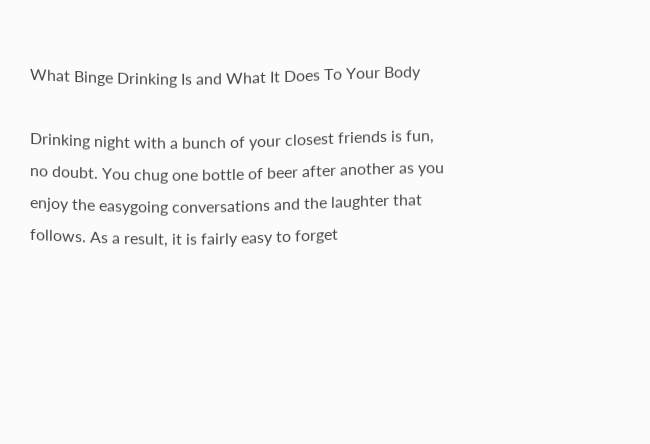What Binge Drinking Is and What It Does To Your Body

Drinking night with a bunch of your closest friends is fun, no doubt. You chug one bottle of beer after another as you enjoy the easygoing conversations and the laughter that follows. As a result, it is fairly easy to forget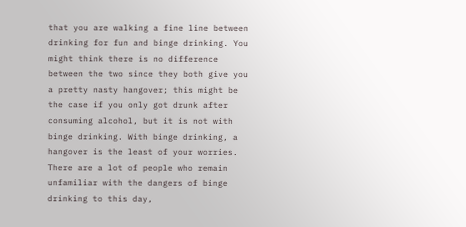that you are walking a fine line between drinking for fun and binge drinking. You might think there is no difference between the two since they both give you a pretty nasty hangover; this might be the case if you only got drunk after consuming alcohol, but it is not with binge drinking. With binge drinking, a hangover is the least of your worries. There are a lot of people who remain unfamiliar with the dangers of binge drinking to this day,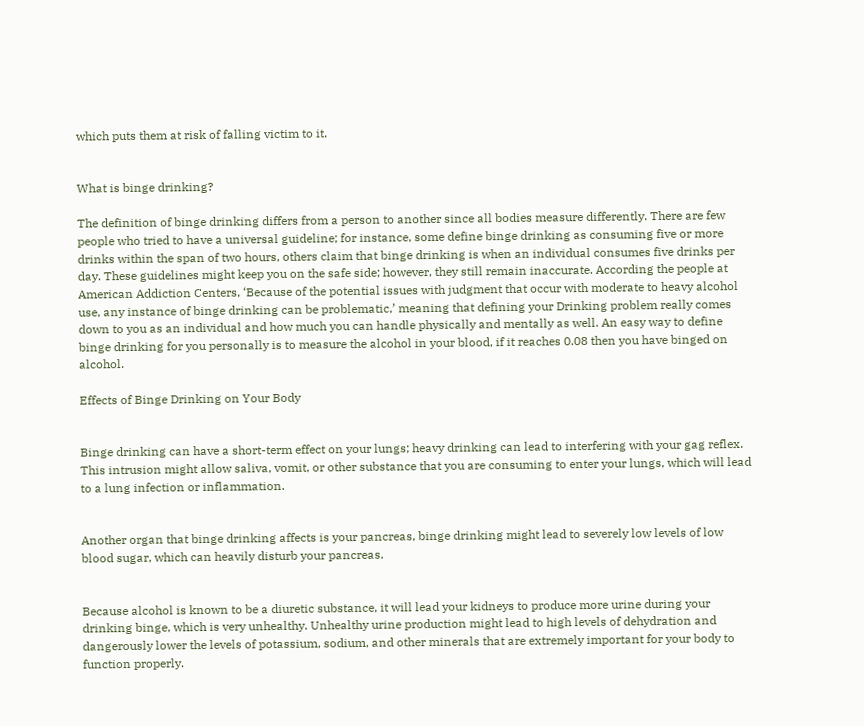which puts them at risk of falling victim to it.


What is binge drinking?

The definition of binge drinking differs from a person to another since all bodies measure differently. There are few people who tried to have a universal guideline; for instance, some define binge drinking as consuming five or more drinks within the span of two hours, others claim that binge drinking is when an individual consumes five drinks per day. These guidelines might keep you on the safe side; however, they still remain inaccurate. According the people at American Addiction Centers, ‘Because of the potential issues with judgment that occur with moderate to heavy alcohol use, any instance of binge drinking can be problematic,’ meaning that defining your Drinking problem really comes down to you as an individual and how much you can handle physically and mentally as well. An easy way to define binge drinking for you personally is to measure the alcohol in your blood, if it reaches 0.08 then you have binged on alcohol.

Effects of Binge Drinking on Your Body


Binge drinking can have a short-term effect on your lungs; heavy drinking can lead to interfering with your gag reflex. This intrusion might allow saliva, vomit, or other substance that you are consuming to enter your lungs, which will lead to a lung infection or inflammation.


Another organ that binge drinking affects is your pancreas, binge drinking might lead to severely low levels of low blood sugar, which can heavily disturb your pancreas.


Because alcohol is known to be a diuretic substance, it will lead your kidneys to produce more urine during your drinking binge, which is very unhealthy. Unhealthy urine production might lead to high levels of dehydration and dangerously lower the levels of potassium, sodium, and other minerals that are extremely important for your body to function properly.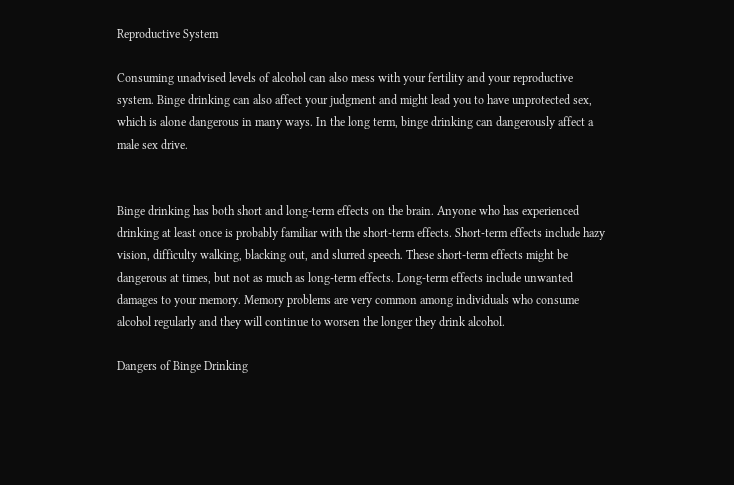Reproductive System

Consuming unadvised levels of alcohol can also mess with your fertility and your reproductive system. Binge drinking can also affect your judgment and might lead you to have unprotected sex, which is alone dangerous in many ways. In the long term, binge drinking can dangerously affect a male sex drive.


Binge drinking has both short and long-term effects on the brain. Anyone who has experienced drinking at least once is probably familiar with the short-term effects. Short-term effects include hazy vision, difficulty walking, blacking out, and slurred speech. These short-term effects might be dangerous at times, but not as much as long-term effects. Long-term effects include unwanted damages to your memory. Memory problems are very common among individuals who consume alcohol regularly and they will continue to worsen the longer they drink alcohol.

Dangers of Binge Drinking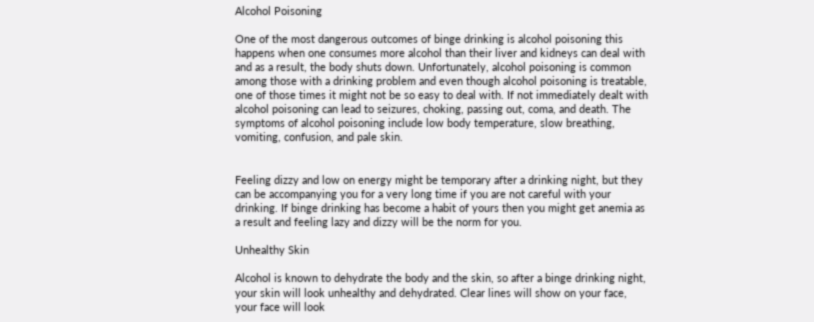Alcohol Poisoning

One of the most dangerous outcomes of binge drinking is alcohol poisoning this happens when one consumes more alcohol than their liver and kidneys can deal with and as a result, the body shuts down. Unfortunately, alcohol poisoning is common among those with a drinking problem and even though alcohol poisoning is treatable, one of those times it might not be so easy to deal with. If not immediately dealt with alcohol poisoning can lead to seizures, choking, passing out, coma, and death. The symptoms of alcohol poisoning include low body temperature, slow breathing, vomiting, confusion, and pale skin.


Feeling dizzy and low on energy might be temporary after a drinking night, but they can be accompanying you for a very long time if you are not careful with your drinking. If binge drinking has become a habit of yours then you might get anemia as a result and feeling lazy and dizzy will be the norm for you.

Unhealthy Skin

Alcohol is known to dehydrate the body and the skin, so after a binge drinking night, your skin will look unhealthy and dehydrated. Clear lines will show on your face, your face will look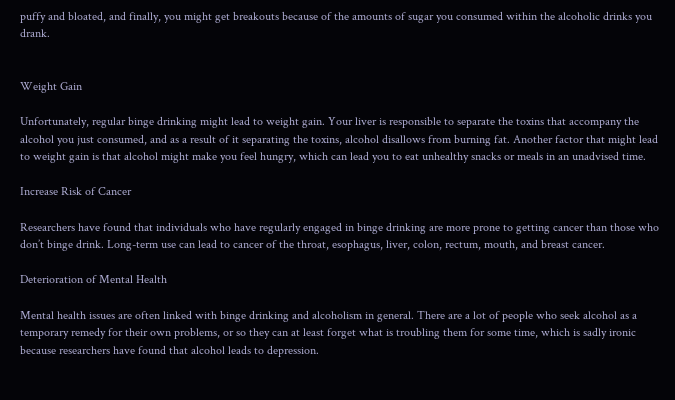puffy and bloated, and finally, you might get breakouts because of the amounts of sugar you consumed within the alcoholic drinks you drank.


Weight Gain

Unfortunately, regular binge drinking might lead to weight gain. Your liver is responsible to separate the toxins that accompany the alcohol you just consumed, and as a result of it separating the toxins, alcohol disallows from burning fat. Another factor that might lead to weight gain is that alcohol might make you feel hungry, which can lead you to eat unhealthy snacks or meals in an unadvised time.

Increase Risk of Cancer

Researchers have found that individuals who have regularly engaged in binge drinking are more prone to getting cancer than those who don’t binge drink. Long-term use can lead to cancer of the throat, esophagus, liver, colon, rectum, mouth, and breast cancer.

Deterioration of Mental Health

Mental health issues are often linked with binge drinking and alcoholism in general. There are a lot of people who seek alcohol as a temporary remedy for their own problems, or so they can at least forget what is troubling them for some time, which is sadly ironic because researchers have found that alcohol leads to depression.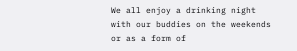We all enjoy a drinking night with our buddies on the weekends or as a form of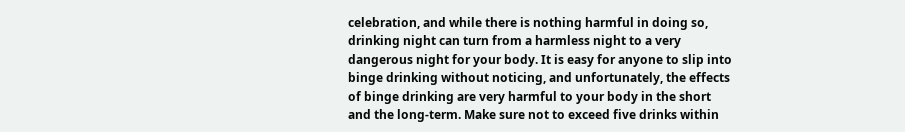celebration, and while there is nothing harmful in doing so, drinking night can turn from a harmless night to a very dangerous night for your body. It is easy for anyone to slip into binge drinking without noticing, and unfortunately, the effects of binge drinking are very harmful to your body in the short and the long-term. Make sure not to exceed five drinks within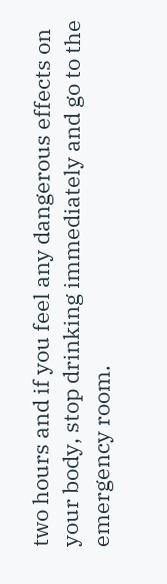two hours and if you feel any dangerous effects on your body, stop drinking immediately and go to the emergency room.